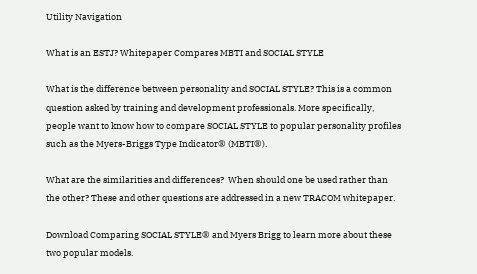Utility Navigation

What is an ESTJ? Whitepaper Compares MBTI and SOCIAL STYLE

What is the difference between personality and SOCIAL STYLE? This is a common question asked by training and development professionals. More specifically, people want to know how to compare SOCIAL STYLE to popular personality profiles such as the Myers-Briggs Type Indicator® (MBTI®).

What are the similarities and differences?  When should one be used rather than the other? These and other questions are addressed in a new TRACOM whitepaper.

Download Comparing SOCIAL STYLE® and Myers Brigg to learn more about these two popular models.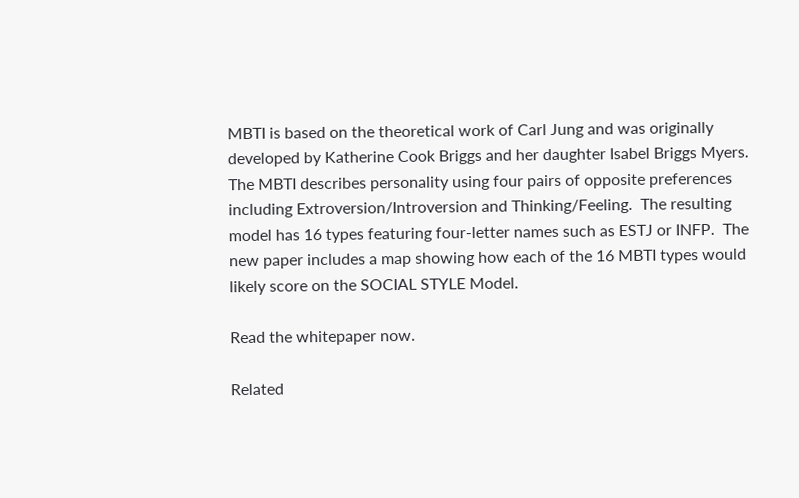MBTI is based on the theoretical work of Carl Jung and was originally developed by Katherine Cook Briggs and her daughter Isabel Briggs Myers.  The MBTI describes personality using four pairs of opposite preferences including Extroversion/Introversion and Thinking/Feeling.  The resulting model has 16 types featuring four-letter names such as ESTJ or INFP.  The new paper includes a map showing how each of the 16 MBTI types would likely score on the SOCIAL STYLE Model.

Read the whitepaper now.

Related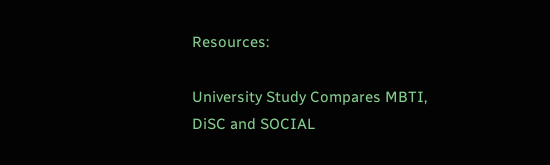Resources:

University Study Compares MBTI, DiSC and SOCIAL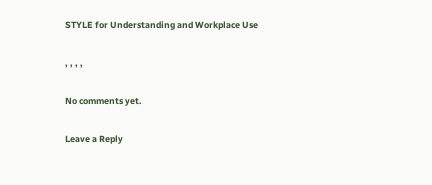STYLE for Understanding and Workplace Use

, , , ,

No comments yet.

Leave a Reply